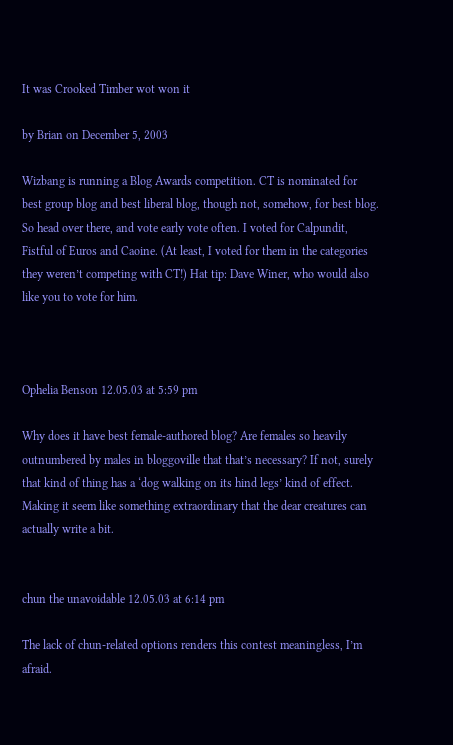It was Crooked Timber wot won it

by Brian on December 5, 2003

Wizbang is running a Blog Awards competition. CT is nominated for best group blog and best liberal blog, though not, somehow, for best blog. So head over there, and vote early vote often. I voted for Calpundit, Fistful of Euros and Caoine. (At least, I voted for them in the categories they weren’t competing with CT!) Hat tip: Dave Winer, who would also like you to vote for him.



Ophelia Benson 12.05.03 at 5:59 pm

Why does it have best female-authored blog? Are females so heavily outnumbered by males in bloggoville that that’s necessary? If not, surely that kind of thing has a ‘dog walking on its hind legs’ kind of effect. Making it seem like something extraordinary that the dear creatures can actually write a bit.


chun the unavoidable 12.05.03 at 6:14 pm

The lack of chun-related options renders this contest meaningless, I’m afraid.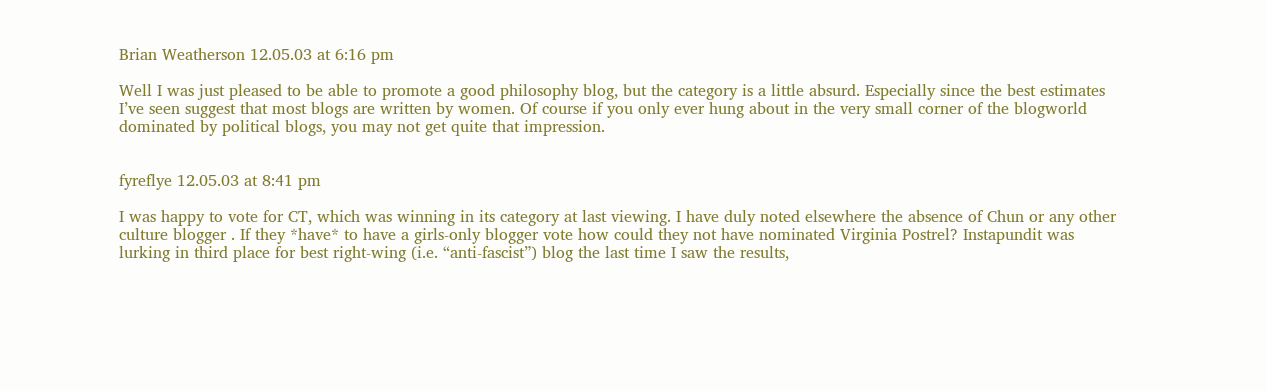Brian Weatherson 12.05.03 at 6:16 pm

Well I was just pleased to be able to promote a good philosophy blog, but the category is a little absurd. Especially since the best estimates I’ve seen suggest that most blogs are written by women. Of course if you only ever hung about in the very small corner of the blogworld dominated by political blogs, you may not get quite that impression.


fyreflye 12.05.03 at 8:41 pm

I was happy to vote for CT, which was winning in its category at last viewing. I have duly noted elsewhere the absence of Chun or any other culture blogger . If they *have* to have a girls-only blogger vote how could they not have nominated Virginia Postrel? Instapundit was lurking in third place for best right-wing (i.e. “anti-fascist”) blog the last time I saw the results,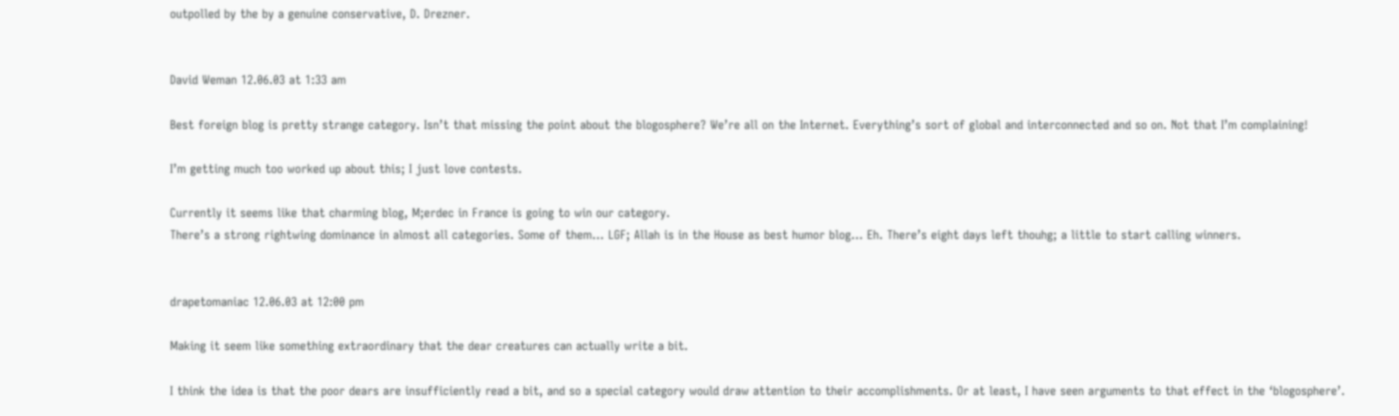outpolled by the by a genuine conservative, D. Drezner.


David Weman 12.06.03 at 1:33 am

Best foreign blog is pretty strange category. Isn’t that missing the point about the blogosphere? We’re all on the Internet. Everything’s sort of global and interconnected and so on. Not that I’m complaining!

I’m getting much too worked up about this; I just love contests.

Currently it seems like that charming blog, M;erdec in France is going to win our category.
There’s a strong rightwing dominance in almost all categories. Some of them… LGF; Allah is in the House as best humor blog… Eh. There’s eight days left thouhg; a little to start calling winners.


drapetomaniac 12.06.03 at 12:00 pm

Making it seem like something extraordinary that the dear creatures can actually write a bit.

I think the idea is that the poor dears are insufficiently read a bit, and so a special category would draw attention to their accomplishments. Or at least, I have seen arguments to that effect in the ‘blogosphere’.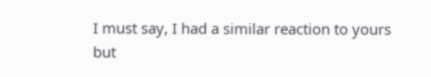I must say, I had a similar reaction to yours but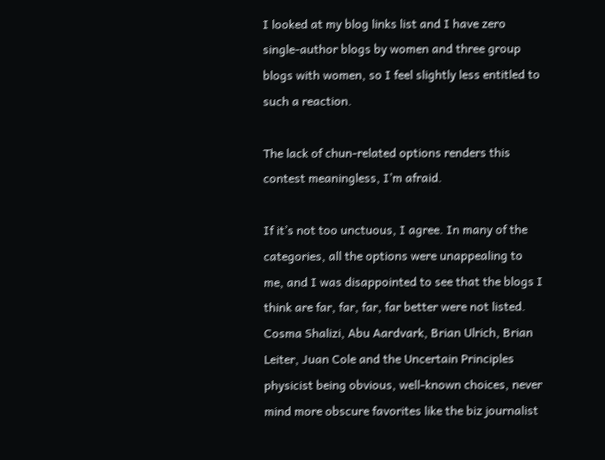I looked at my blog links list and I have zero single-author blogs by women and three group blogs with women, so I feel slightly less entitled to such a reaction.

The lack of chun-related options renders this contest meaningless, I’m afraid.

If it’s not too unctuous, I agree. In many of the categories, all the options were unappealing to me, and I was disappointed to see that the blogs I think are far, far, far, far better were not listed. Cosma Shalizi, Abu Aardvark, Brian Ulrich, Brian Leiter, Juan Cole and the Uncertain Principles physicist being obvious, well-known choices, never mind more obscure favorites like the biz journalist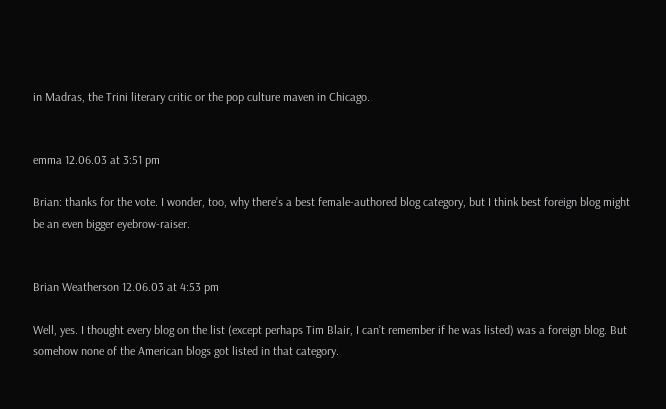in Madras, the Trini literary critic or the pop culture maven in Chicago.


emma 12.06.03 at 3:51 pm

Brian: thanks for the vote. I wonder, too, why there’s a best female-authored blog category, but I think best foreign blog might be an even bigger eyebrow-raiser.


Brian Weatherson 12.06.03 at 4:53 pm

Well, yes. I thought every blog on the list (except perhaps Tim Blair, I can’t remember if he was listed) was a foreign blog. But somehow none of the American blogs got listed in that category.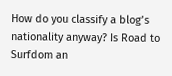How do you classify a blog’s nationality anyway? Is Road to Surfdom an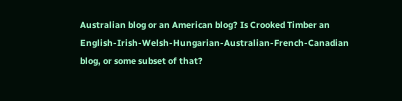Australian blog or an American blog? Is Crooked Timber an English-Irish-Welsh-Hungarian-Australian-French-Canadian blog, or some subset of that?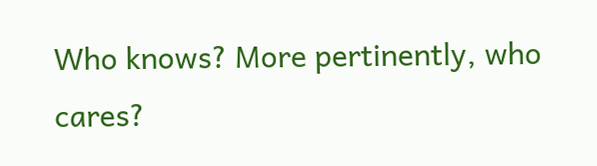Who knows? More pertinently, who cares?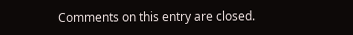Comments on this entry are closed.